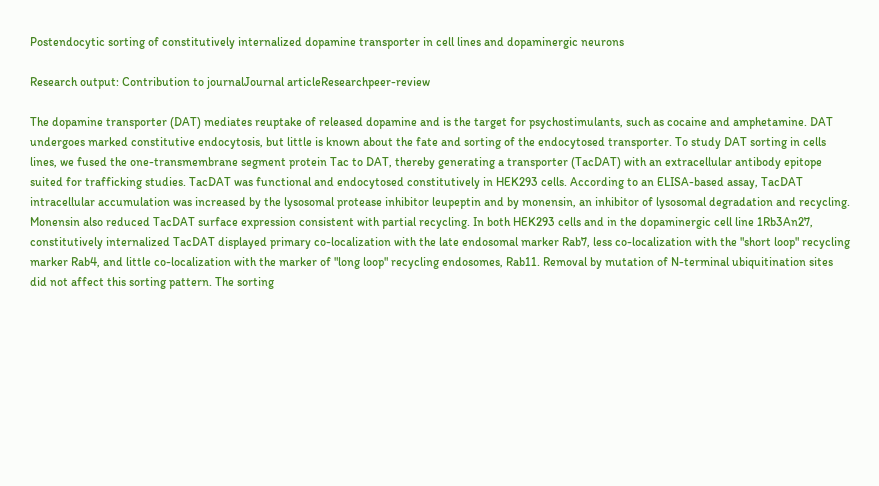Postendocytic sorting of constitutively internalized dopamine transporter in cell lines and dopaminergic neurons

Research output: Contribution to journalJournal articleResearchpeer-review

The dopamine transporter (DAT) mediates reuptake of released dopamine and is the target for psychostimulants, such as cocaine and amphetamine. DAT undergoes marked constitutive endocytosis, but little is known about the fate and sorting of the endocytosed transporter. To study DAT sorting in cells lines, we fused the one-transmembrane segment protein Tac to DAT, thereby generating a transporter (TacDAT) with an extracellular antibody epitope suited for trafficking studies. TacDAT was functional and endocytosed constitutively in HEK293 cells. According to an ELISA-based assay, TacDAT intracellular accumulation was increased by the lysosomal protease inhibitor leupeptin and by monensin, an inhibitor of lysosomal degradation and recycling. Monensin also reduced TacDAT surface expression consistent with partial recycling. In both HEK293 cells and in the dopaminergic cell line 1Rb3An27, constitutively internalized TacDAT displayed primary co-localization with the late endosomal marker Rab7, less co-localization with the "short loop" recycling marker Rab4, and little co-localization with the marker of "long loop" recycling endosomes, Rab11. Removal by mutation of N-terminal ubiquitination sites did not affect this sorting pattern. The sorting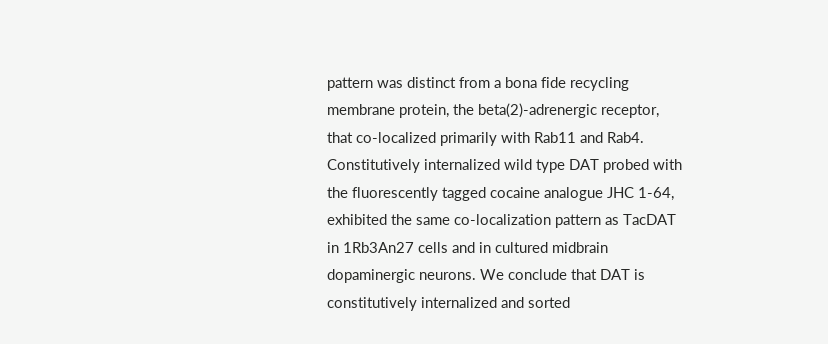pattern was distinct from a bona fide recycling membrane protein, the beta(2)-adrenergic receptor, that co-localized primarily with Rab11 and Rab4. Constitutively internalized wild type DAT probed with the fluorescently tagged cocaine analogue JHC 1-64, exhibited the same co-localization pattern as TacDAT in 1Rb3An27 cells and in cultured midbrain dopaminergic neurons. We conclude that DAT is constitutively internalized and sorted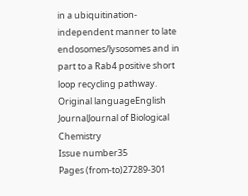in a ubiquitination-independent manner to late endosomes/lysosomes and in part to a Rab4 positive short loop recycling pathway.
Original languageEnglish
JournalJournal of Biological Chemistry
Issue number35
Pages (from-to)27289-301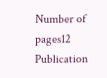Number of pages12
Publication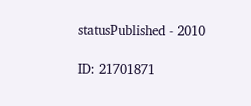statusPublished - 2010

ID: 21701871